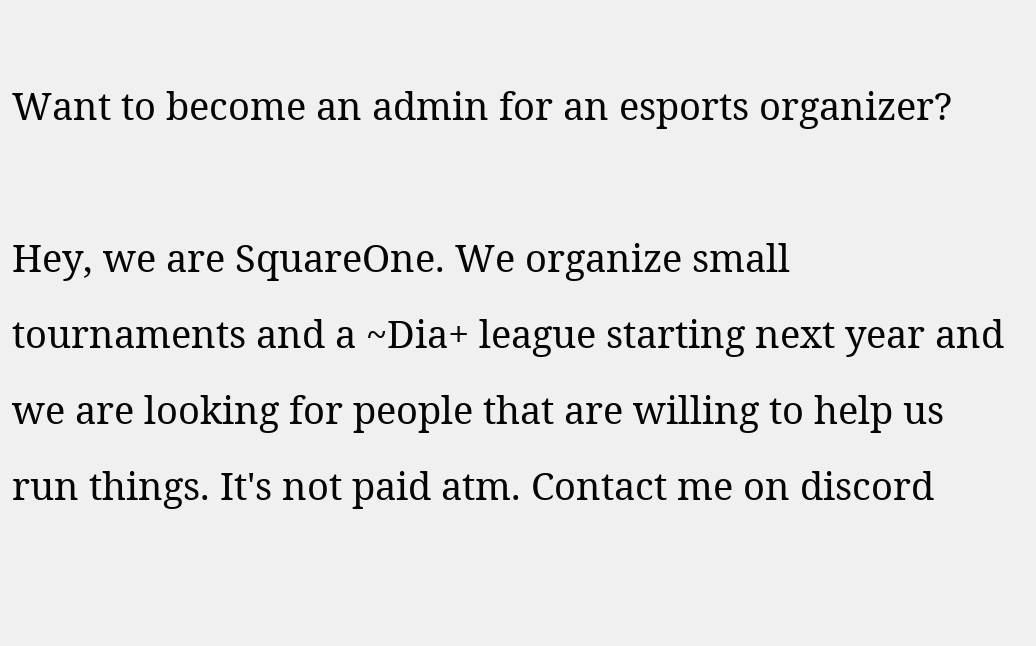Want to become an admin for an esports organizer?

Hey, we are SquareOne. We organize small tournaments and a ~Dia+ league starting next year and we are looking for people that are willing to help us run things. It's not paid atm. Contact me on discord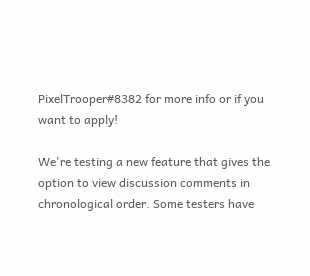PixelTrooper#8382 for more info or if you want to apply!

We're testing a new feature that gives the option to view discussion comments in chronological order. Some testers have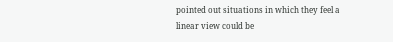pointed out situations in which they feel a linear view could be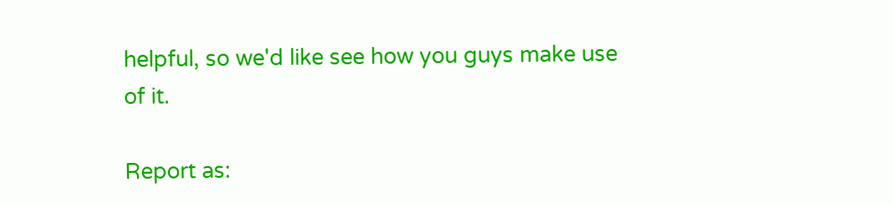helpful, so we'd like see how you guys make use of it.

Report as: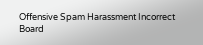Offensive Spam Harassment Incorrect Board